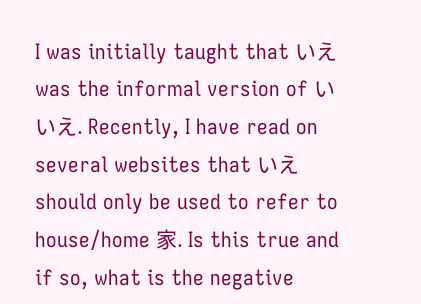I was initially taught that いえ was the informal version of いいえ. Recently, I have read on several websites that いえ should only be used to refer to house/home 家. Is this true and if so, what is the negative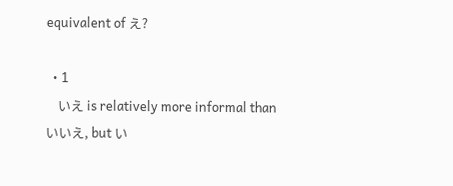equivalent of え?

  • 1
    いえ is relatively more informal than いいえ, but い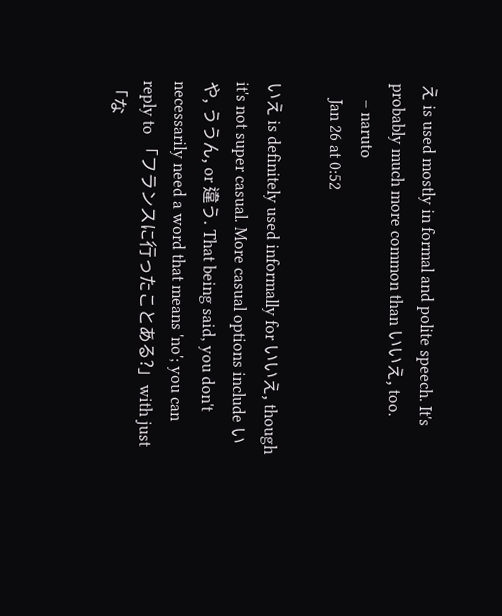え is used mostly in formal and polite speech. It's probably much more common than いいえ, too.
    – naruto
    Jan 26 at 0:52

いえ is definitely used informally for いいえ, though it's not super casual. More casual options include いや, ううん, or 違う. That being said, you don't necessarily need a word that means 'no'; you can reply to 「フランスに行ったことある?」with just 「な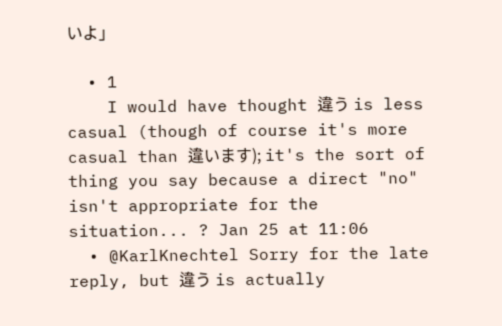いよ」

  • 1
    I would have thought 違う is less casual (though of course it's more casual than 違います); it's the sort of thing you say because a direct "no" isn't appropriate for the situation... ? Jan 25 at 11:06
  • @KarlKnechtel Sorry for the late reply, but 違う is actually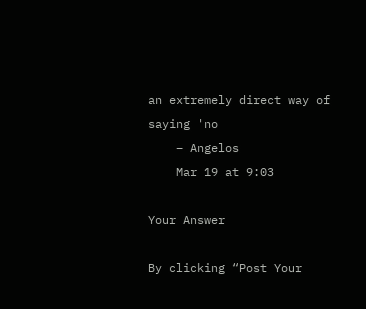an extremely direct way of saying 'no
    – Angelos
    Mar 19 at 9:03

Your Answer

By clicking “Post Your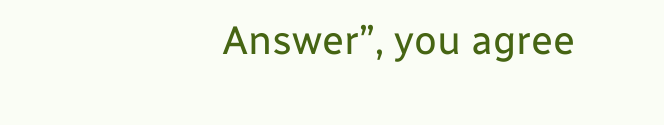Answer”, you agree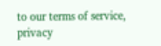to our terms of service, privacy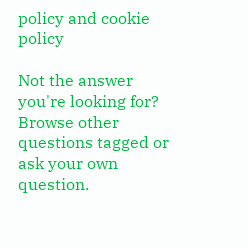policy and cookie policy

Not the answer you're looking for? Browse other questions tagged or ask your own question.